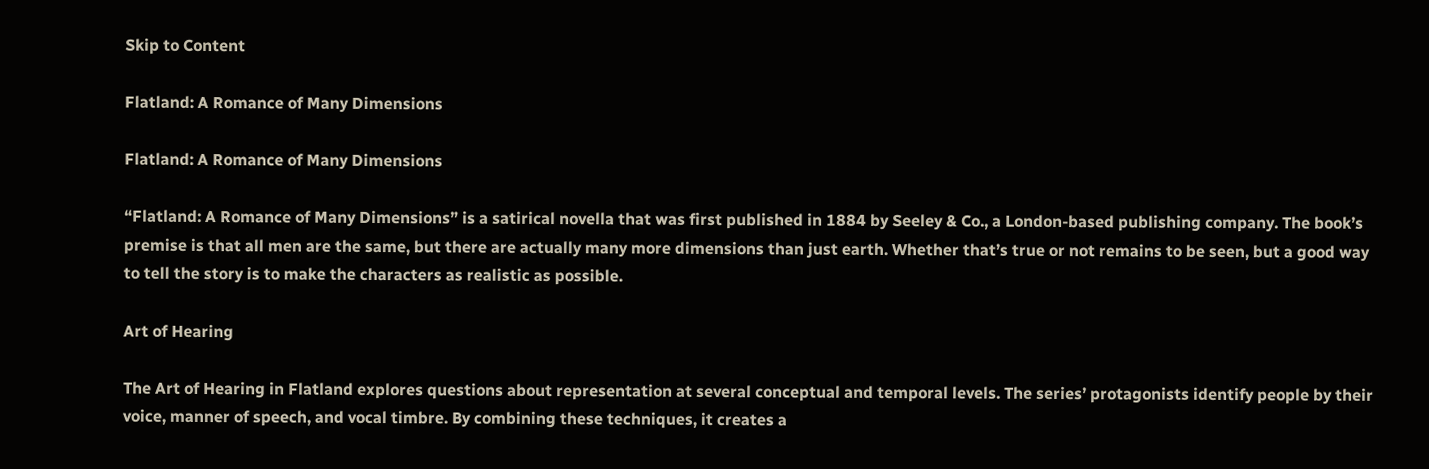Skip to Content

Flatland: A Romance of Many Dimensions

Flatland: A Romance of Many Dimensions

“Flatland: A Romance of Many Dimensions” is a satirical novella that was first published in 1884 by Seeley & Co., a London-based publishing company. The book’s premise is that all men are the same, but there are actually many more dimensions than just earth. Whether that’s true or not remains to be seen, but a good way to tell the story is to make the characters as realistic as possible.

Art of Hearing

The Art of Hearing in Flatland explores questions about representation at several conceptual and temporal levels. The series’ protagonists identify people by their voice, manner of speech, and vocal timbre. By combining these techniques, it creates a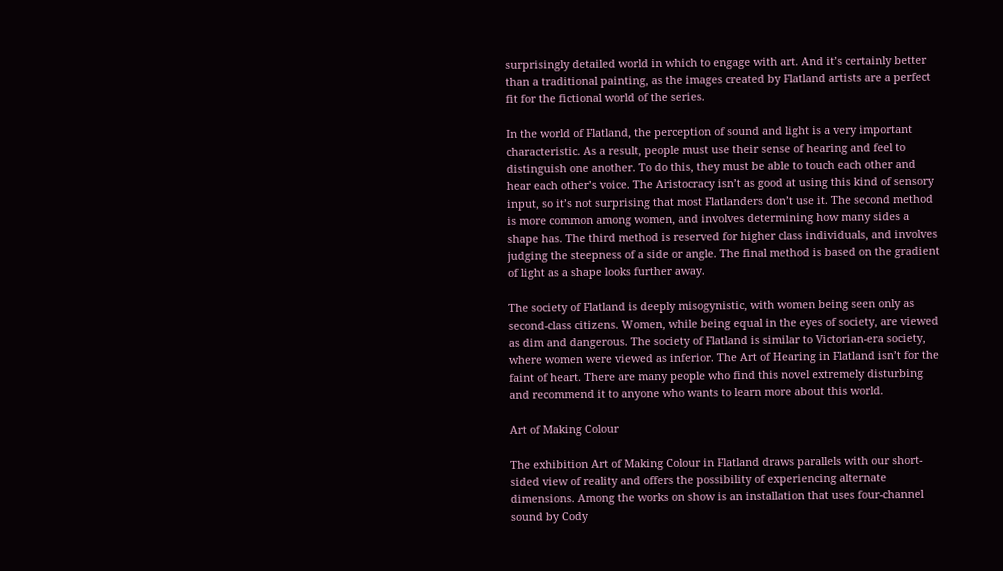surprisingly detailed world in which to engage with art. And it’s certainly better than a traditional painting, as the images created by Flatland artists are a perfect fit for the fictional world of the series.

In the world of Flatland, the perception of sound and light is a very important characteristic. As a result, people must use their sense of hearing and feel to distinguish one another. To do this, they must be able to touch each other and hear each other’s voice. The Aristocracy isn’t as good at using this kind of sensory input, so it’s not surprising that most Flatlanders don’t use it. The second method is more common among women, and involves determining how many sides a shape has. The third method is reserved for higher class individuals, and involves judging the steepness of a side or angle. The final method is based on the gradient of light as a shape looks further away.

The society of Flatland is deeply misogynistic, with women being seen only as second-class citizens. Women, while being equal in the eyes of society, are viewed as dim and dangerous. The society of Flatland is similar to Victorian-era society, where women were viewed as inferior. The Art of Hearing in Flatland isn’t for the faint of heart. There are many people who find this novel extremely disturbing and recommend it to anyone who wants to learn more about this world.

Art of Making Colour

The exhibition Art of Making Colour in Flatland draws parallels with our short-sided view of reality and offers the possibility of experiencing alternate dimensions. Among the works on show is an installation that uses four-channel sound by Cody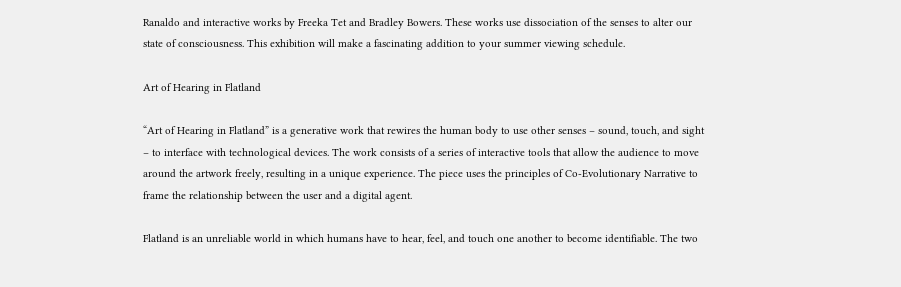Ranaldo and interactive works by Freeka Tet and Bradley Bowers. These works use dissociation of the senses to alter our state of consciousness. This exhibition will make a fascinating addition to your summer viewing schedule.

Art of Hearing in Flatland

“Art of Hearing in Flatland” is a generative work that rewires the human body to use other senses – sound, touch, and sight – to interface with technological devices. The work consists of a series of interactive tools that allow the audience to move around the artwork freely, resulting in a unique experience. The piece uses the principles of Co-Evolutionary Narrative to frame the relationship between the user and a digital agent.

Flatland is an unreliable world in which humans have to hear, feel, and touch one another to become identifiable. The two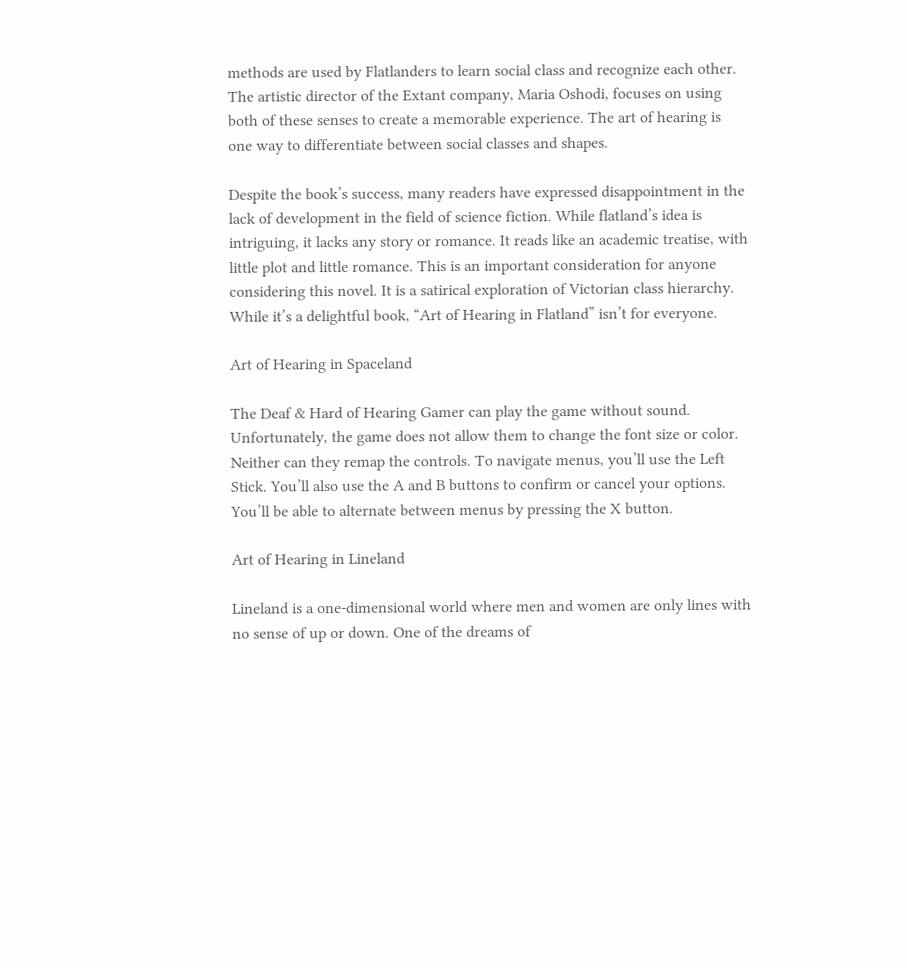methods are used by Flatlanders to learn social class and recognize each other. The artistic director of the Extant company, Maria Oshodi, focuses on using both of these senses to create a memorable experience. The art of hearing is one way to differentiate between social classes and shapes.

Despite the book’s success, many readers have expressed disappointment in the lack of development in the field of science fiction. While flatland’s idea is intriguing, it lacks any story or romance. It reads like an academic treatise, with little plot and little romance. This is an important consideration for anyone considering this novel. It is a satirical exploration of Victorian class hierarchy. While it’s a delightful book, “Art of Hearing in Flatland” isn’t for everyone.

Art of Hearing in Spaceland

The Deaf & Hard of Hearing Gamer can play the game without sound. Unfortunately, the game does not allow them to change the font size or color. Neither can they remap the controls. To navigate menus, you’ll use the Left Stick. You’ll also use the A and B buttons to confirm or cancel your options. You’ll be able to alternate between menus by pressing the X button.

Art of Hearing in Lineland

Lineland is a one-dimensional world where men and women are only lines with no sense of up or down. One of the dreams of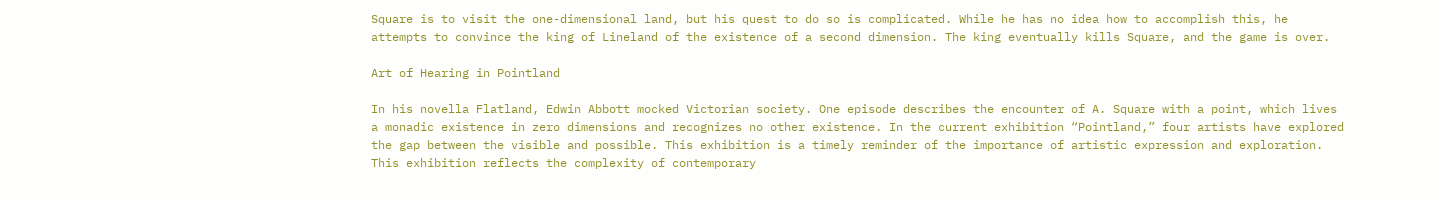Square is to visit the one-dimensional land, but his quest to do so is complicated. While he has no idea how to accomplish this, he attempts to convince the king of Lineland of the existence of a second dimension. The king eventually kills Square, and the game is over.

Art of Hearing in Pointland

In his novella Flatland, Edwin Abbott mocked Victorian society. One episode describes the encounter of A. Square with a point, which lives a monadic existence in zero dimensions and recognizes no other existence. In the current exhibition “Pointland,” four artists have explored the gap between the visible and possible. This exhibition is a timely reminder of the importance of artistic expression and exploration. This exhibition reflects the complexity of contemporary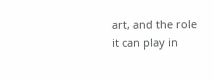art, and the role it can play in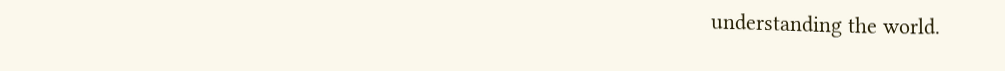understanding the world.